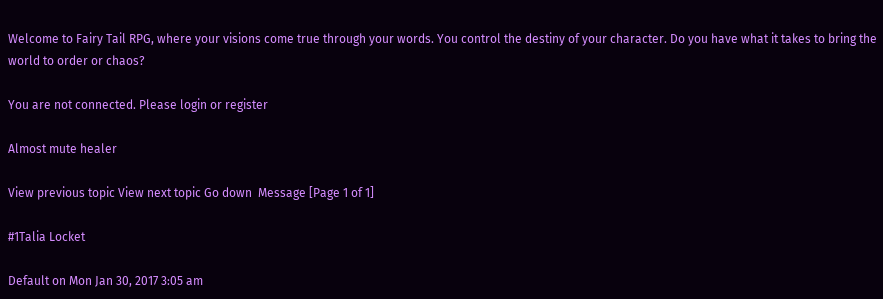Welcome to Fairy Tail RPG, where your visions come true through your words. You control the destiny of your character. Do you have what it takes to bring the world to order or chaos?

You are not connected. Please login or register

Almost mute healer

View previous topic View next topic Go down  Message [Page 1 of 1]

#1Talia Locket

Default on Mon Jan 30, 2017 3:05 am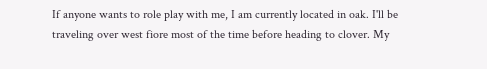If anyone wants to role play with me, I am currently located in oak. I'll be traveling over west fiore most of the time before heading to clover. My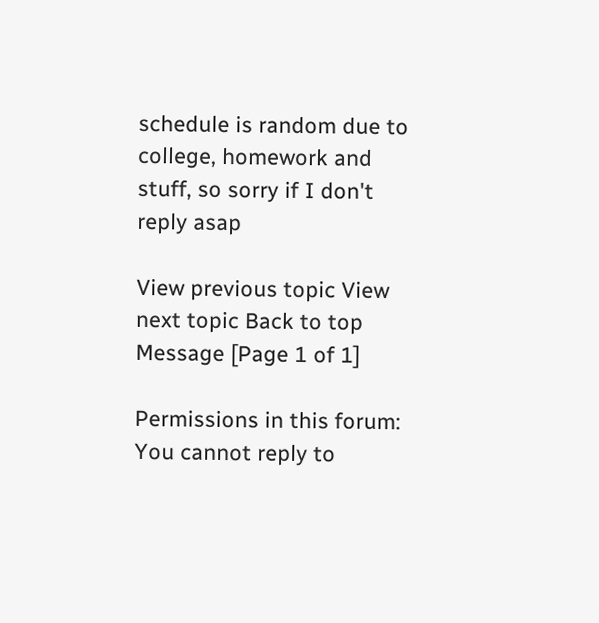schedule is random due to college, homework and stuff, so sorry if I don't reply asap

View previous topic View next topic Back to top  Message [Page 1 of 1]

Permissions in this forum:
You cannot reply to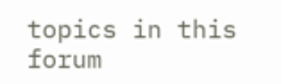topics in this forum